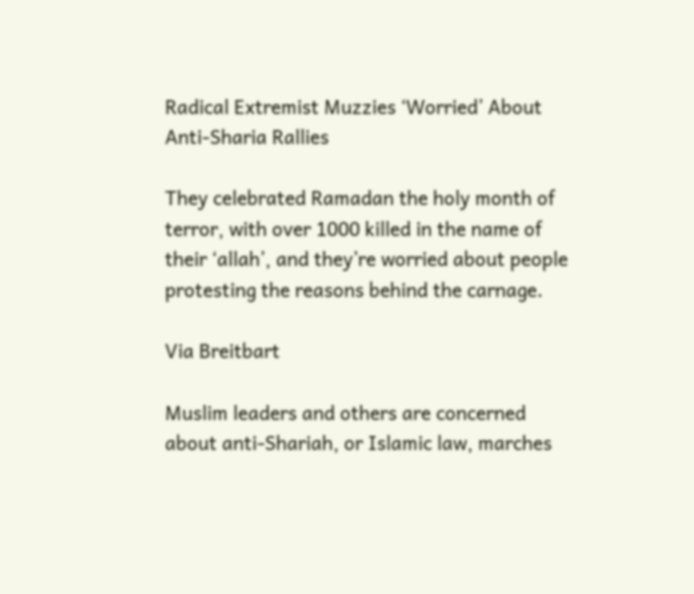Radical Extremist Muzzies ‘Worried’ About Anti-Sharia Rallies

They celebrated Ramadan the holy month of terror, with over 1000 killed in the name of their ‘allah’, and they’re worried about people protesting the reasons behind the carnage.

Via Breitbart

Muslim leaders and others are concerned about anti-Shariah, or Islamic law, marches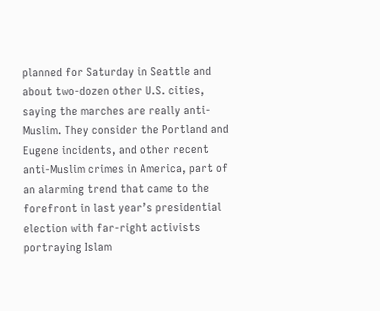planned for Saturday in Seattle and about two-dozen other U.S. cities, saying the marches are really anti-Muslim. They consider the Portland and Eugene incidents, and other recent anti-Muslim crimes in America, part of an alarming trend that came to the forefront in last year’s presidential election with far-right activists portraying Islam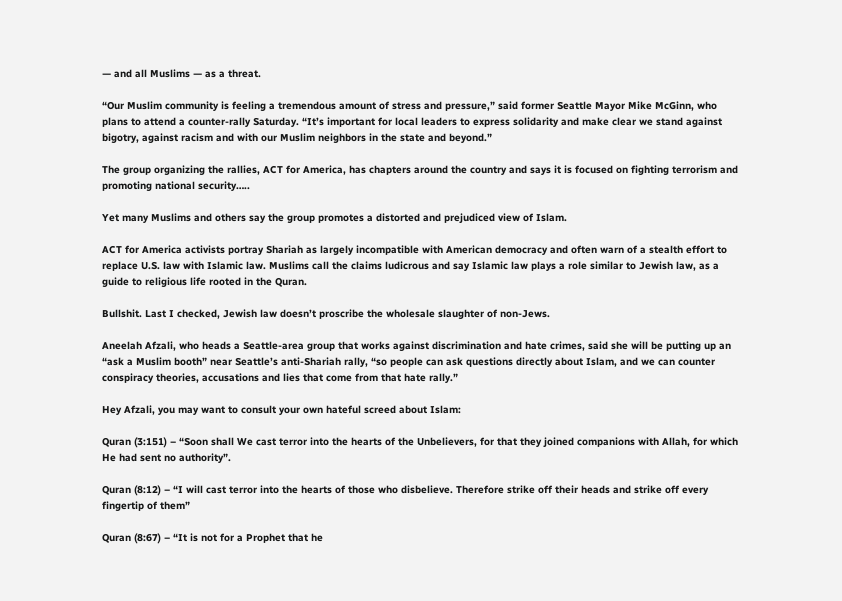— and all Muslims — as a threat.

“Our Muslim community is feeling a tremendous amount of stress and pressure,” said former Seattle Mayor Mike McGinn, who plans to attend a counter-rally Saturday. “It’s important for local leaders to express solidarity and make clear we stand against bigotry, against racism and with our Muslim neighbors in the state and beyond.”

The group organizing the rallies, ACT for America, has chapters around the country and says it is focused on fighting terrorism and promoting national security…..

Yet many Muslims and others say the group promotes a distorted and prejudiced view of Islam.

ACT for America activists portray Shariah as largely incompatible with American democracy and often warn of a stealth effort to replace U.S. law with Islamic law. Muslims call the claims ludicrous and say Islamic law plays a role similar to Jewish law, as a guide to religious life rooted in the Quran.

Bullshit. Last I checked, Jewish law doesn’t proscribe the wholesale slaughter of non-Jews.

Aneelah Afzali, who heads a Seattle-area group that works against discrimination and hate crimes, said she will be putting up an “ask a Muslim booth” near Seattle’s anti-Shariah rally, “so people can ask questions directly about Islam, and we can counter conspiracy theories, accusations and lies that come from that hate rally.”

Hey Afzali, you may want to consult your own hateful screed about Islam:

Quran (3:151) – “Soon shall We cast terror into the hearts of the Unbelievers, for that they joined companions with Allah, for which He had sent no authority”.

Quran (8:12) – “I will cast terror into the hearts of those who disbelieve. Therefore strike off their heads and strike off every fingertip of them”

Quran (8:67) – “It is not for a Prophet that he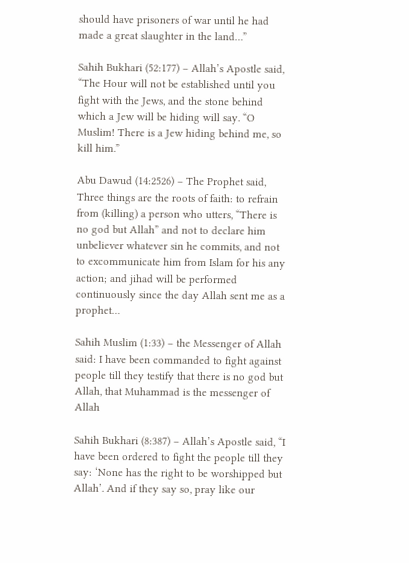should have prisoners of war until he had made a great slaughter in the land…”

Sahih Bukhari (52:177) – Allah’s Apostle said, “The Hour will not be established until you fight with the Jews, and the stone behind which a Jew will be hiding will say. “O Muslim! There is a Jew hiding behind me, so kill him.”

Abu Dawud (14:2526) – The Prophet said, Three things are the roots of faith: to refrain from (killing) a person who utters, “There is no god but Allah” and not to declare him unbeliever whatever sin he commits, and not to excommunicate him from Islam for his any action; and jihad will be performed continuously since the day Allah sent me as a prophet…

Sahih Muslim (1:33) – the Messenger of Allah said: I have been commanded to fight against people till they testify that there is no god but Allah, that Muhammad is the messenger of Allah

Sahih Bukhari (8:387) – Allah’s Apostle said, “I have been ordered to fight the people till they say: ‘None has the right to be worshipped but Allah’. And if they say so, pray like our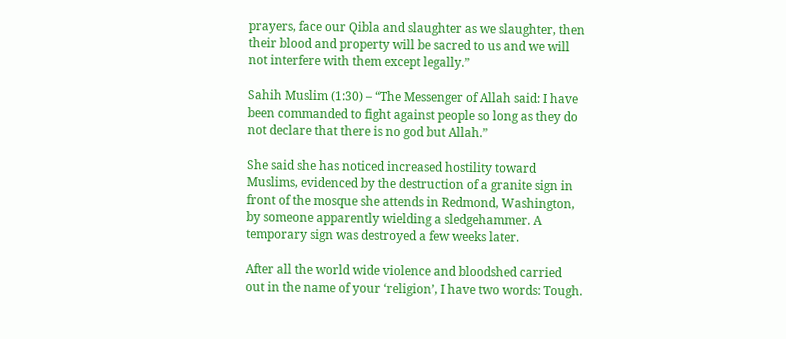prayers, face our Qibla and slaughter as we slaughter, then their blood and property will be sacred to us and we will not interfere with them except legally.”

Sahih Muslim (1:30) – “The Messenger of Allah said: I have been commanded to fight against people so long as they do not declare that there is no god but Allah.”

She said she has noticed increased hostility toward Muslims, evidenced by the destruction of a granite sign in front of the mosque she attends in Redmond, Washington, by someone apparently wielding a sledgehammer. A temporary sign was destroyed a few weeks later.

After all the world wide violence and bloodshed carried out in the name of your ‘religion’, I have two words: Tough.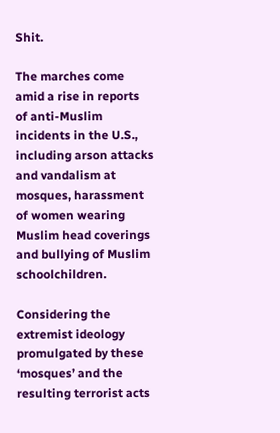Shit.

The marches come amid a rise in reports of anti-Muslim incidents in the U.S., including arson attacks and vandalism at mosques, harassment of women wearing Muslim head coverings and bullying of Muslim schoolchildren.

Considering the extremist ideology promulgated by these ‘mosques’ and the resulting terrorist acts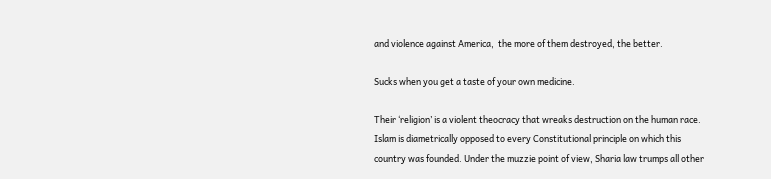and violence against America,  the more of them destroyed, the better.

Sucks when you get a taste of your own medicine.

Their ‘religion’ is a violent theocracy that wreaks destruction on the human race.  Islam is diametrically opposed to every Constitutional principle on which this country was founded. Under the muzzie point of view, Sharia law trumps all other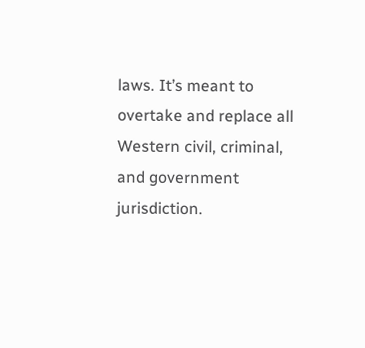laws. It’s meant to overtake and replace all Western civil, criminal, and government jurisdiction.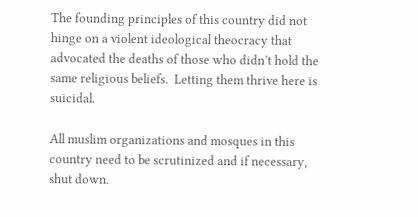The founding principles of this country did not hinge on a violent ideological theocracy that advocated the deaths of those who didn’t hold the same religious beliefs.  Letting them thrive here is suicidal.

All muslim organizations and mosques in this country need to be scrutinized and if necessary, shut down.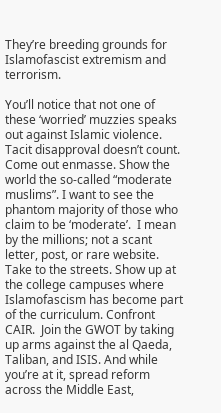They’re breeding grounds for Islamofascist extremism and terrorism.

You’ll notice that not one of these ‘worried’ muzzies speaks out against Islamic violence. Tacit disapproval doesn’t count. Come out enmasse. Show the world the so-called “moderate muslims”. I want to see the phantom majority of those who claim to be ‘moderate’.  I mean by the millions; not a scant letter, post, or rare website. Take to the streets. Show up at the college campuses where Islamofascism has become part of the curriculum. Confront CAIR.  Join the GWOT by taking up arms against the al Qaeda, Taliban, and ISIS. And while you’re at it, spread reform across the Middle East,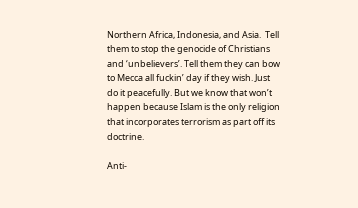Northern Africa, Indonesia, and Asia.  Tell them to stop the genocide of Christians and ‘unbelievers’. Tell them they can bow to Mecca all fuckin’ day if they wish. Just do it peacefully. But we know that won’t happen because Islam is the only religion that incorporates terrorism as part off its doctrine.

Anti-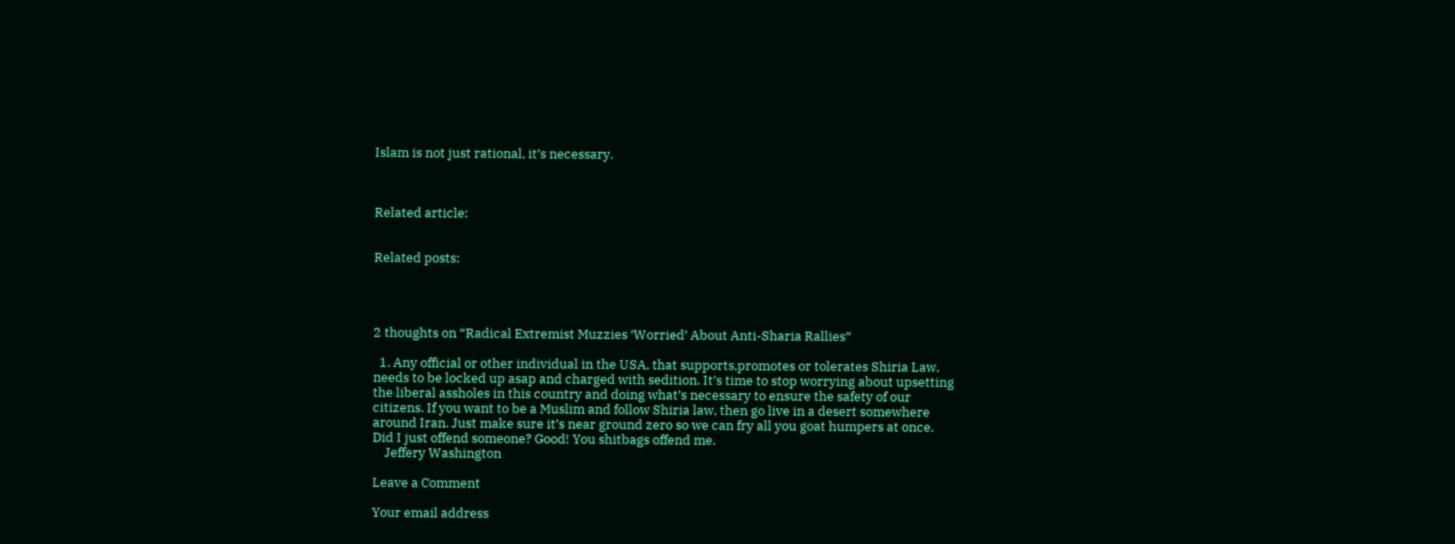Islam is not just rational, it’s necessary.



Related article:


Related posts:




2 thoughts on “Radical Extremist Muzzies ‘Worried’ About Anti-Sharia Rallies”

  1. Any official or other individual in the USA, that supports,promotes or tolerates Shiria Law, needs to be locked up asap and charged with sedition. It’s time to stop worrying about upsetting the liberal assholes in this country and doing what’s necessary to ensure the safety of our citizens. If you want to be a Muslim and follow Shiria law, then go live in a desert somewhere around Iran. Just make sure it’s near ground zero so we can fry all you goat humpers at once. Did I just offend someone? Good! You shitbags offend me.
    Jeffery Washington

Leave a Comment

Your email address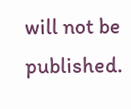will not be published.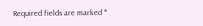Required fields are marked *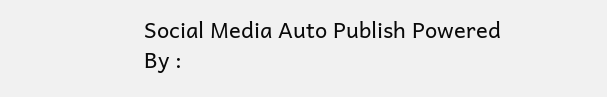Social Media Auto Publish Powered By :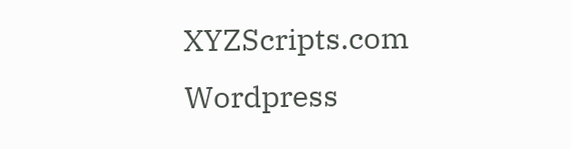XYZScripts.com
Wordpress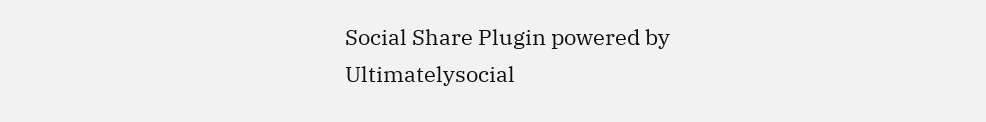Social Share Plugin powered by Ultimatelysocial